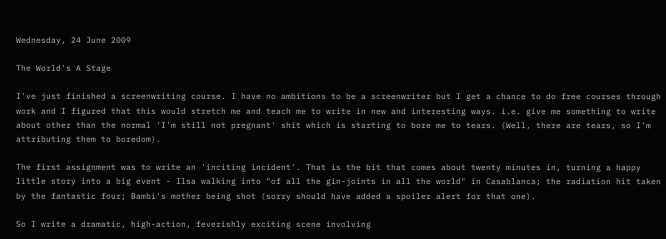Wednesday, 24 June 2009

The World's A Stage

I've just finished a screenwriting course. I have no ambitions to be a screenwriter but I get a chance to do free courses through work and I figured that this would stretch me and teach me to write in new and interesting ways. i.e. give me something to write about other than the normal 'I'm still not pregnant' shit which is starting to bore me to tears. (Well, there are tears, so I'm attributing them to boredom).

The first assignment was to write an 'inciting incident'. That is the bit that comes about twenty minutes in, turning a happy little story into a big event - Ilsa walking into "of all the gin-joints in all the world" in Casablanca; the radiation hit taken by the fantastic four; Bambi's mother being shot (sorry should have added a spoiler alert for that one).

So I write a dramatic, high-action, feverishly exciting scene involving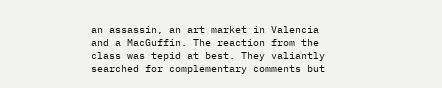an assassin, an art market in Valencia and a MacGuffin. The reaction from the class was tepid at best. They valiantly searched for complementary comments but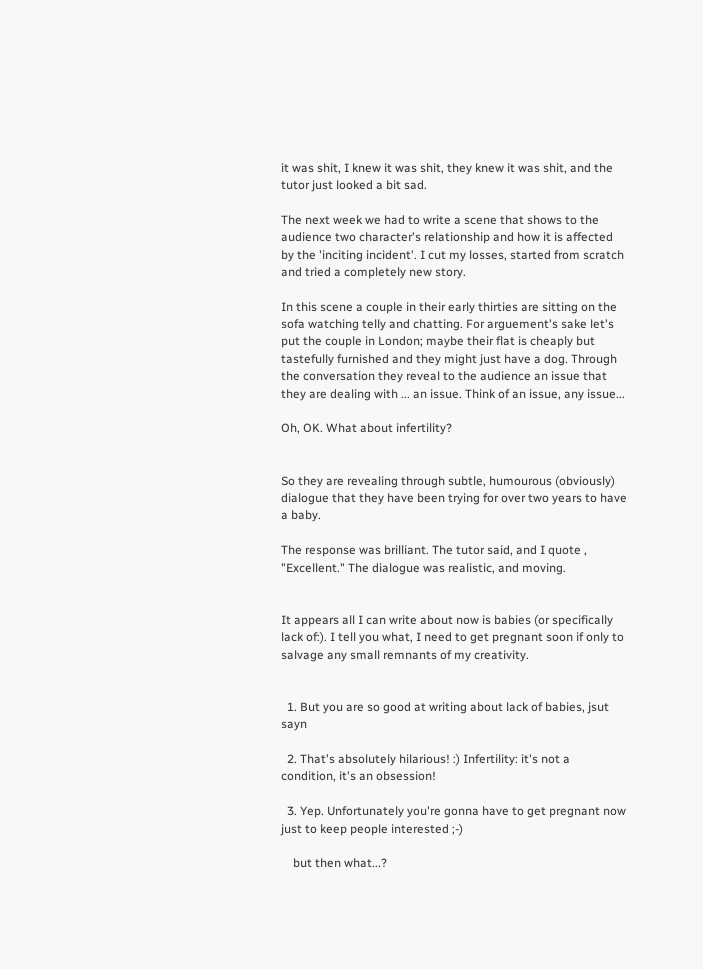it was shit, I knew it was shit, they knew it was shit, and the tutor just looked a bit sad.

The next week we had to write a scene that shows to the audience two character's relationship and how it is affected by the 'inciting incident'. I cut my losses, started from scratch and tried a completely new story.

In this scene a couple in their early thirties are sitting on the sofa watching telly and chatting. For arguement's sake let's put the couple in London; maybe their flat is cheaply but tastefully furnished and they might just have a dog. Through the conversation they reveal to the audience an issue that they are dealing with ... an issue. Think of an issue, any issue...

Oh, OK. What about infertility?


So they are revealing through subtle, humourous (obviously) dialogue that they have been trying for over two years to have a baby.

The response was brilliant. The tutor said, and I quote , "Excellent." The dialogue was realistic, and moving.


It appears all I can write about now is babies (or specifically lack of:). I tell you what, I need to get pregnant soon if only to salvage any small remnants of my creativity.


  1. But you are so good at writing about lack of babies, jsut sayn

  2. That's absolutely hilarious! :) Infertility: it's not a condition, it's an obsession!

  3. Yep. Unfortunately you're gonna have to get pregnant now just to keep people interested ;-)

    but then what...?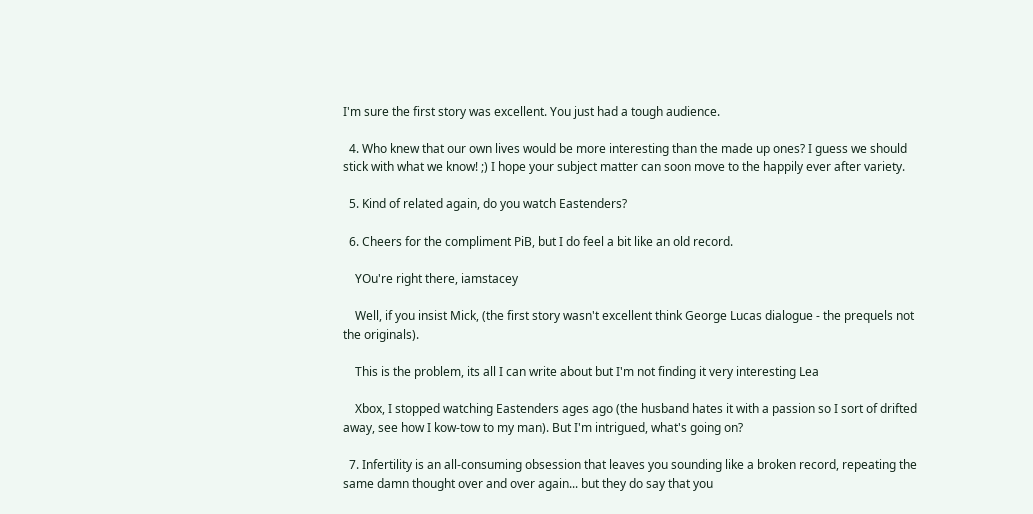I'm sure the first story was excellent. You just had a tough audience.

  4. Who knew that our own lives would be more interesting than the made up ones? I guess we should stick with what we know! ;) I hope your subject matter can soon move to the happily ever after variety.

  5. Kind of related again, do you watch Eastenders?

  6. Cheers for the compliment PiB, but I do feel a bit like an old record.

    YOu're right there, iamstacey

    Well, if you insist Mick, (the first story wasn't excellent think George Lucas dialogue - the prequels not the originals).

    This is the problem, its all I can write about but I'm not finding it very interesting Lea

    Xbox, I stopped watching Eastenders ages ago (the husband hates it with a passion so I sort of drifted away, see how I kow-tow to my man). But I'm intrigued, what's going on?

  7. Infertility is an all-consuming obsession that leaves you sounding like a broken record, repeating the same damn thought over and over again... but they do say that you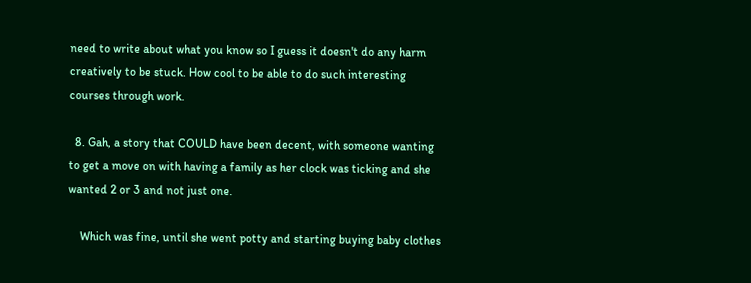need to write about what you know so I guess it doesn't do any harm creatively to be stuck. How cool to be able to do such interesting courses through work.

  8. Gah, a story that COULD have been decent, with someone wanting to get a move on with having a family as her clock was ticking and she wanted 2 or 3 and not just one.

    Which was fine, until she went potty and starting buying baby clothes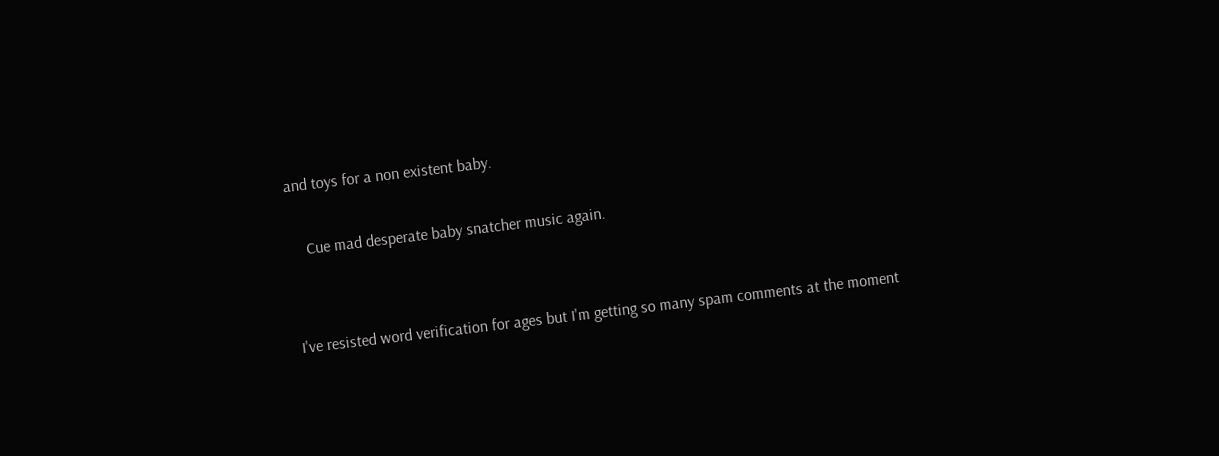and toys for a non existent baby.

    Cue mad desperate baby snatcher music again.


I've resisted word verification for ages but I'm getting so many spam comments at the moment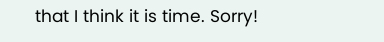that I think it is time. Sorry!